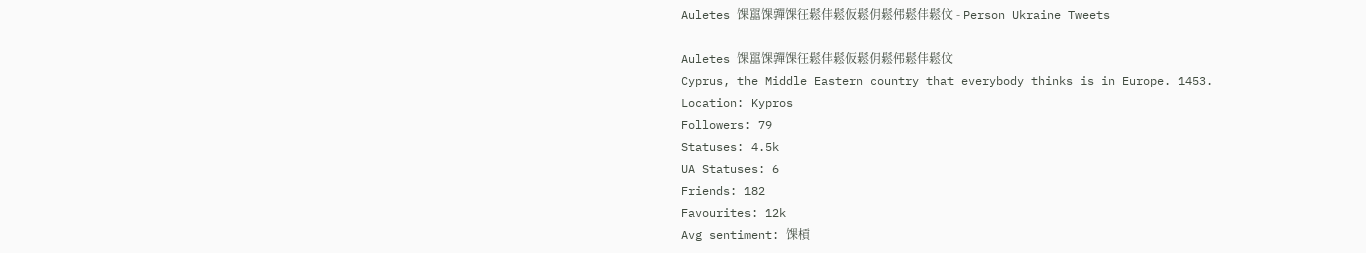Auletes 馃嚚馃嚲馃彺鬆仹鬆仮鬆仴鬆伄鬆仹鬆伩 - Person Ukraine Tweets

Auletes 馃嚚馃嚲馃彺鬆仹鬆仮鬆仴鬆伄鬆仹鬆伩
Cyprus, the Middle Eastern country that everybody thinks is in Europe. 1453.
Location: Kypros
Followers: 79
Statuses: 4.5k
UA Statuses: 6
Friends: 182
Favourites: 12k
Avg sentiment: 馃槓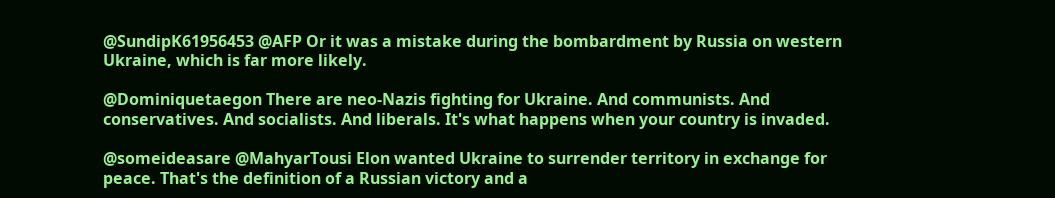@SundipK61956453 @AFP Or it was a mistake during the bombardment by Russia on western Ukraine, which is far more likely.

@Dominiquetaegon There are neo-Nazis fighting for Ukraine. And communists. And conservatives. And socialists. And liberals. It's what happens when your country is invaded.

@someideasare @MahyarTousi Elon wanted Ukraine to surrender territory in exchange for peace. That's the definition of a Russian victory and a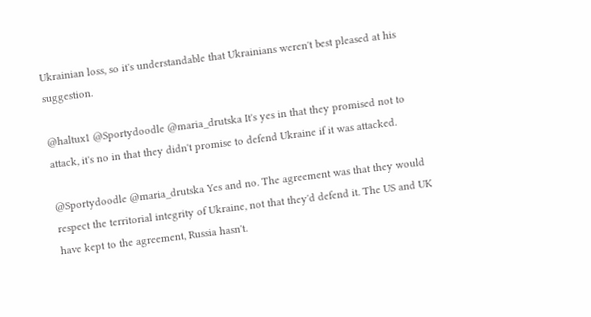Ukrainian loss, so it's understandable that Ukrainians weren't best pleased at his suggestion.

@haltux1 @Sportydoodle @maria_drutska It's yes in that they promised not to attack, it's no in that they didn't promise to defend Ukraine if it was attacked.

@Sportydoodle @maria_drutska Yes and no. The agreement was that they would respect the territorial integrity of Ukraine, not that they'd defend it. The US and UK have kept to the agreement, Russia hasn't.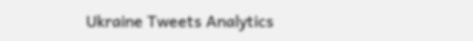Ukraine Tweets Analytics